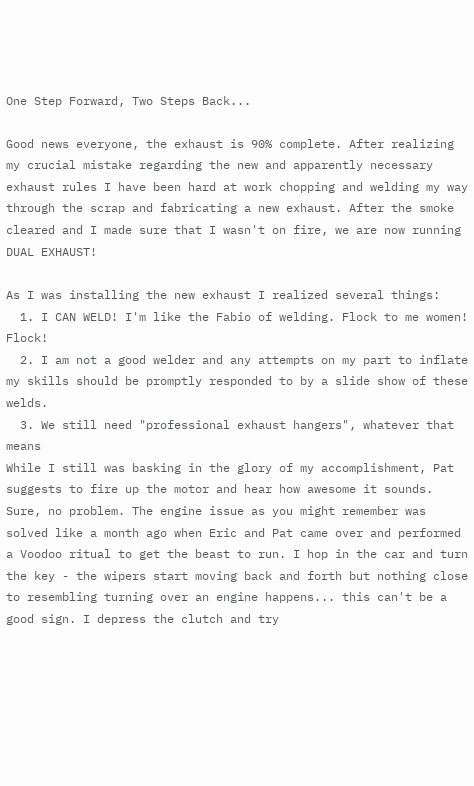One Step Forward, Two Steps Back...

Good news everyone, the exhaust is 90% complete. After realizing my crucial mistake regarding the new and apparently necessary exhaust rules I have been hard at work chopping and welding my way through the scrap and fabricating a new exhaust. After the smoke cleared and I made sure that I wasn't on fire, we are now running DUAL EXHAUST!

As I was installing the new exhaust I realized several things:
  1. I CAN WELD! I'm like the Fabio of welding. Flock to me women! Flock!
  2. I am not a good welder and any attempts on my part to inflate my skills should be promptly responded to by a slide show of these welds.
  3. We still need "professional exhaust hangers", whatever that means
While I still was basking in the glory of my accomplishment, Pat suggests to fire up the motor and hear how awesome it sounds. Sure, no problem. The engine issue as you might remember was solved like a month ago when Eric and Pat came over and performed a Voodoo ritual to get the beast to run. I hop in the car and turn the key - the wipers start moving back and forth but nothing close to resembling turning over an engine happens... this can't be a good sign. I depress the clutch and try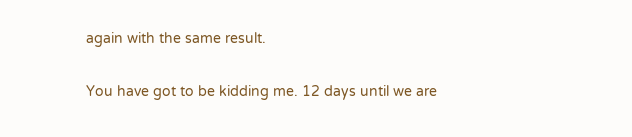again with the same result.

You have got to be kidding me. 12 days until we are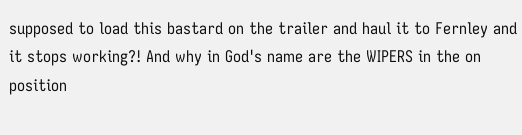supposed to load this bastard on the trailer and haul it to Fernley and it stops working?! And why in God's name are the WIPERS in the on position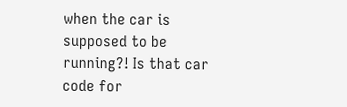when the car is supposed to be running?! Is that car code for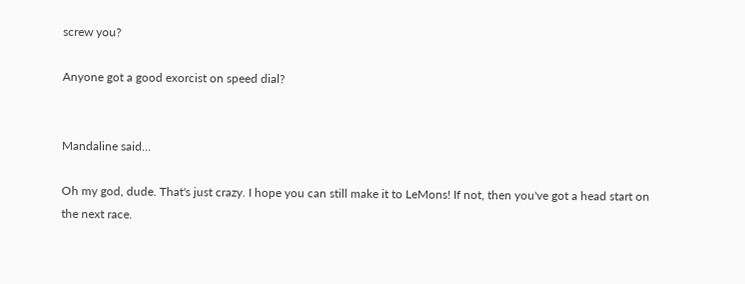screw you?

Anyone got a good exorcist on speed dial?


Mandaline said...

Oh my god, dude. That's just crazy. I hope you can still make it to LeMons! If not, then you've got a head start on the next race.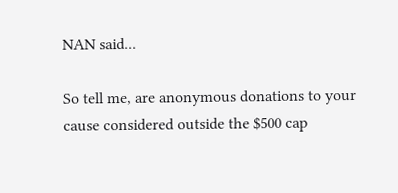NAN said...

So tell me, are anonymous donations to your cause considered outside the $500 cap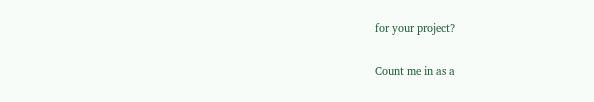for your project?

Count me in as a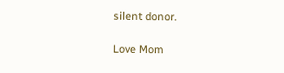silent donor.

Love Mom